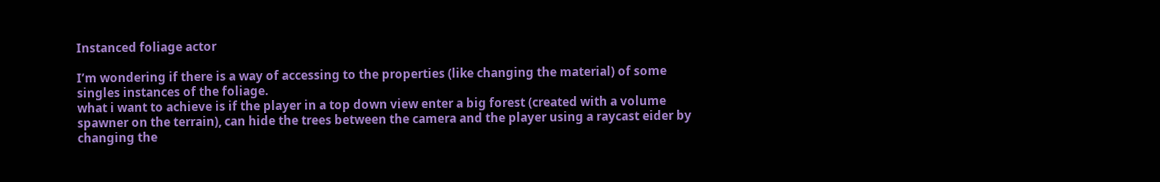Instanced foliage actor

I’m wondering if there is a way of accessing to the properties (like changing the material) of some singles instances of the foliage.
what i want to achieve is if the player in a top down view enter a big forest (created with a volume spawner on the terrain), can hide the trees between the camera and the player using a raycast eider by changing the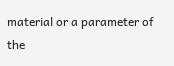material or a parameter of the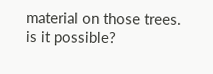material on those trees.
is it possible?